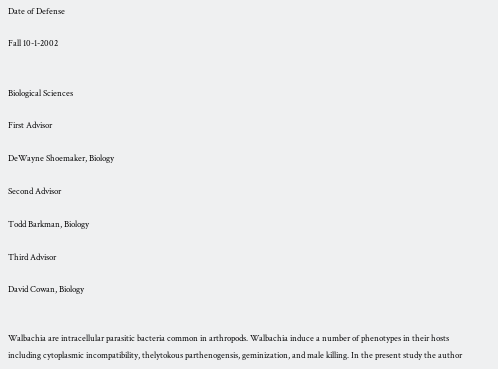Date of Defense

Fall 10-1-2002


Biological Sciences

First Advisor

DeWayne Shoemaker, Biology

Second Advisor

Todd Barkman, Biology

Third Advisor

David Cowan, Biology


Walbachia are intracellular parasitic bacteria common in arthropods. Walbachia induce a number of phenotypes in their hosts including cytoplasmic incompatibility, thelytokous parthenogensis, geminization, and male killing. In the present study the author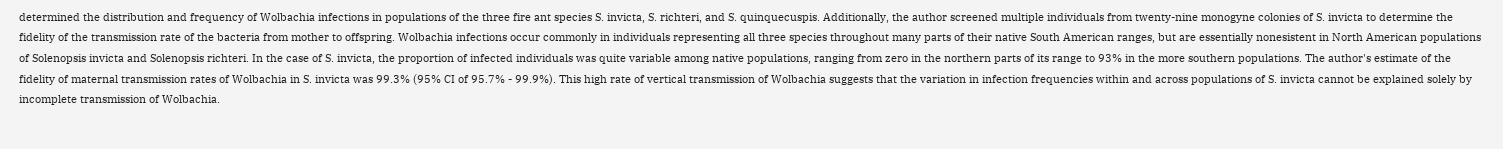determined the distribution and frequency of Wolbachia infections in populations of the three fire ant species S. invicta, S. richteri, and S. quinquecuspis. Additionally, the author screened multiple individuals from twenty-nine monogyne colonies of S. invicta to determine the fidelity of the transmission rate of the bacteria from mother to offspring. Wolbachia infections occur commonly in individuals representing all three species throughout many parts of their native South American ranges, but are essentially nonesistent in North American populations of Solenopsis invicta and Solenopsis richteri. In the case of S. invicta, the proportion of infected individuals was quite variable among native populations, ranging from zero in the northern parts of its range to 93% in the more southern populations. The author's estimate of the fidelity of maternal transmission rates of Wolbachia in S. invicta was 99.3% (95% CI of 95.7% - 99.9%). This high rate of vertical transmission of Wolbachia suggests that the variation in infection frequencies within and across populations of S. invicta cannot be explained solely by incomplete transmission of Wolbachia.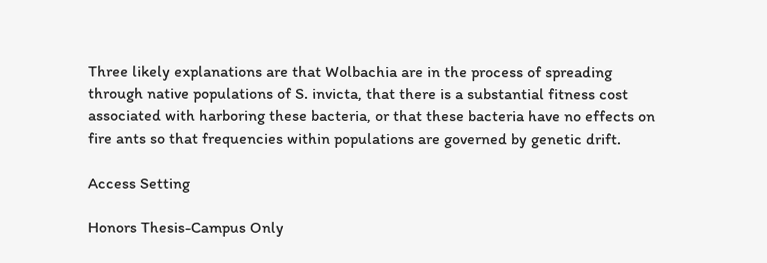Three likely explanations are that Wolbachia are in the process of spreading through native populations of S. invicta, that there is a substantial fitness cost associated with harboring these bacteria, or that these bacteria have no effects on fire ants so that frequencies within populations are governed by genetic drift.

Access Setting

Honors Thesis-Campus Only